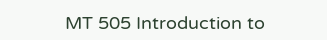MT 505 Introduction to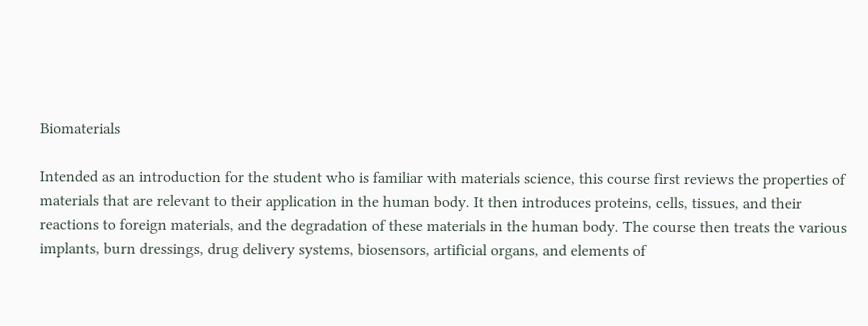Biomaterials

Intended as an introduction for the student who is familiar with materials science, this course first reviews the properties of materials that are relevant to their application in the human body. It then introduces proteins, cells, tissues, and their reactions to foreign materials, and the degradation of these materials in the human body. The course then treats the various implants, burn dressings, drug delivery systems, biosensors, artificial organs, and elements of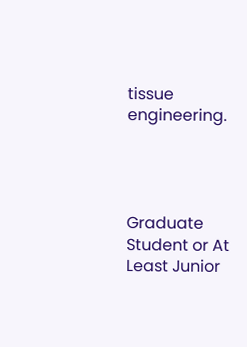tissue engineering.




Graduate Student or At Least Junior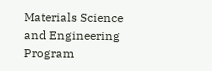Materials Science and Engineering Program